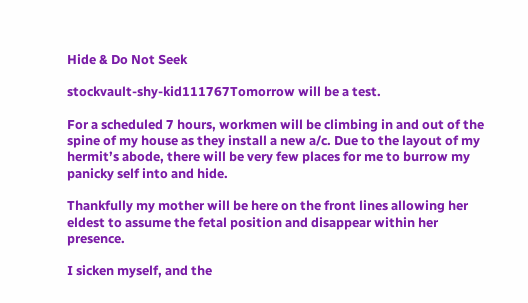Hide & Do Not Seek

stockvault-shy-kid111767Tomorrow will be a test.

For a scheduled 7 hours, workmen will be climbing in and out of the spine of my house as they install a new a/c. Due to the layout of my hermit’s abode, there will be very few places for me to burrow my panicky self into and hide.

Thankfully my mother will be here on the front lines allowing her eldest to assume the fetal position and disappear within her presence.

I sicken myself, and the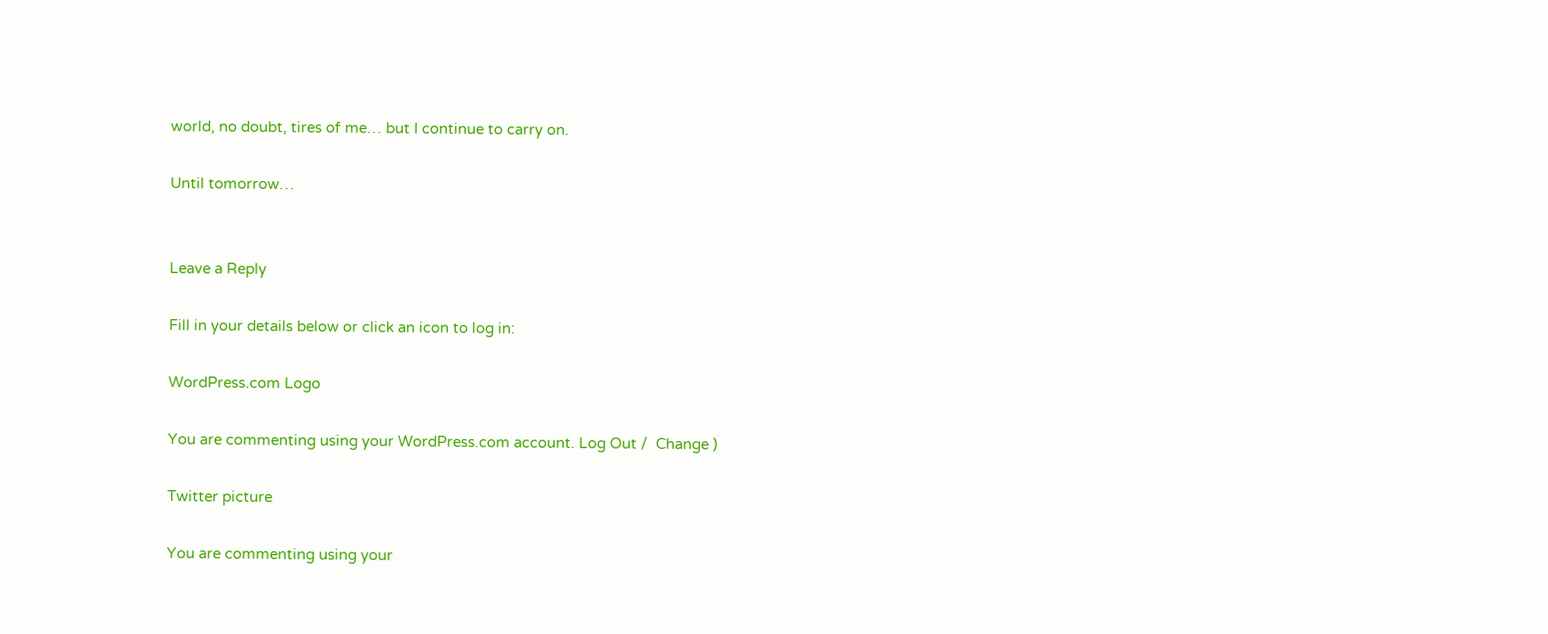world, no doubt, tires of me… but I continue to carry on.

Until tomorrow…


Leave a Reply

Fill in your details below or click an icon to log in:

WordPress.com Logo

You are commenting using your WordPress.com account. Log Out /  Change )

Twitter picture

You are commenting using your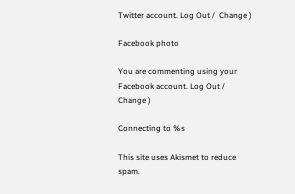Twitter account. Log Out /  Change )

Facebook photo

You are commenting using your Facebook account. Log Out /  Change )

Connecting to %s

This site uses Akismet to reduce spam.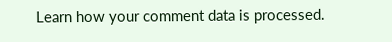Learn how your comment data is processed.